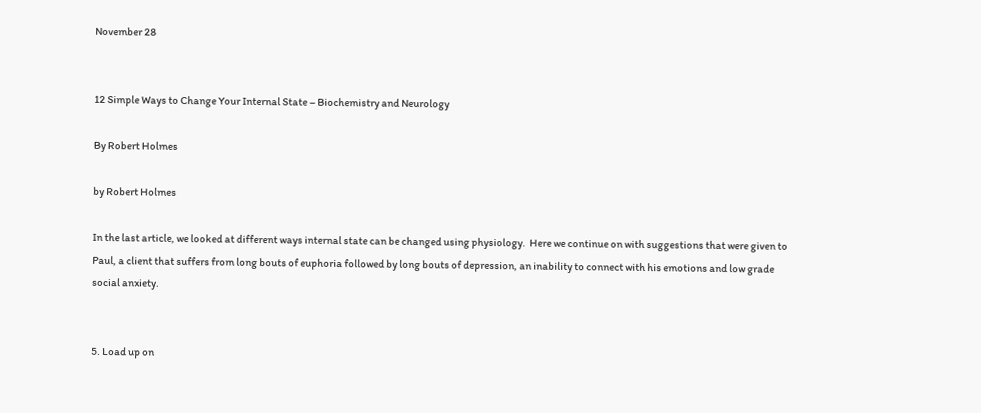November 28


12 Simple Ways to Change Your Internal State – Biochemistry and Neurology

By Robert Holmes

by Robert Holmes

In the last article, we looked at different ways internal state can be changed using physiology.  Here we continue on with suggestions that were given to Paul, a client that suffers from long bouts of euphoria followed by long bouts of depression, an inability to connect with his emotions and low grade social anxiety.


5. Load up on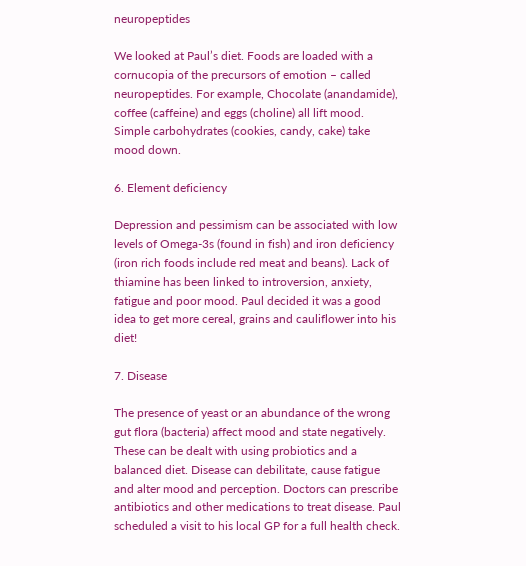neuropeptides

We looked at Paul’s diet. Foods are loaded with a cornucopia of the precursors of emotion – called neuropeptides. For example, Chocolate (anandamide), coffee (caffeine) and eggs (choline) all lift mood. Simple carbohydrates (cookies, candy, cake) take mood down.

6. Element deficiency

Depression and pessimism can be associated with low levels of Omega-3s (found in fish) and iron deficiency (iron rich foods include red meat and beans). Lack of thiamine has been linked to introversion, anxiety, fatigue and poor mood. Paul decided it was a good idea to get more cereal, grains and cauliflower into his diet!

7. Disease

The presence of yeast or an abundance of the wrong gut flora (bacteria) affect mood and state negatively. These can be dealt with using probiotics and a balanced diet. Disease can debilitate, cause fatigue and alter mood and perception. Doctors can prescribe antibiotics and other medications to treat disease. Paul scheduled a visit to his local GP for a full health check.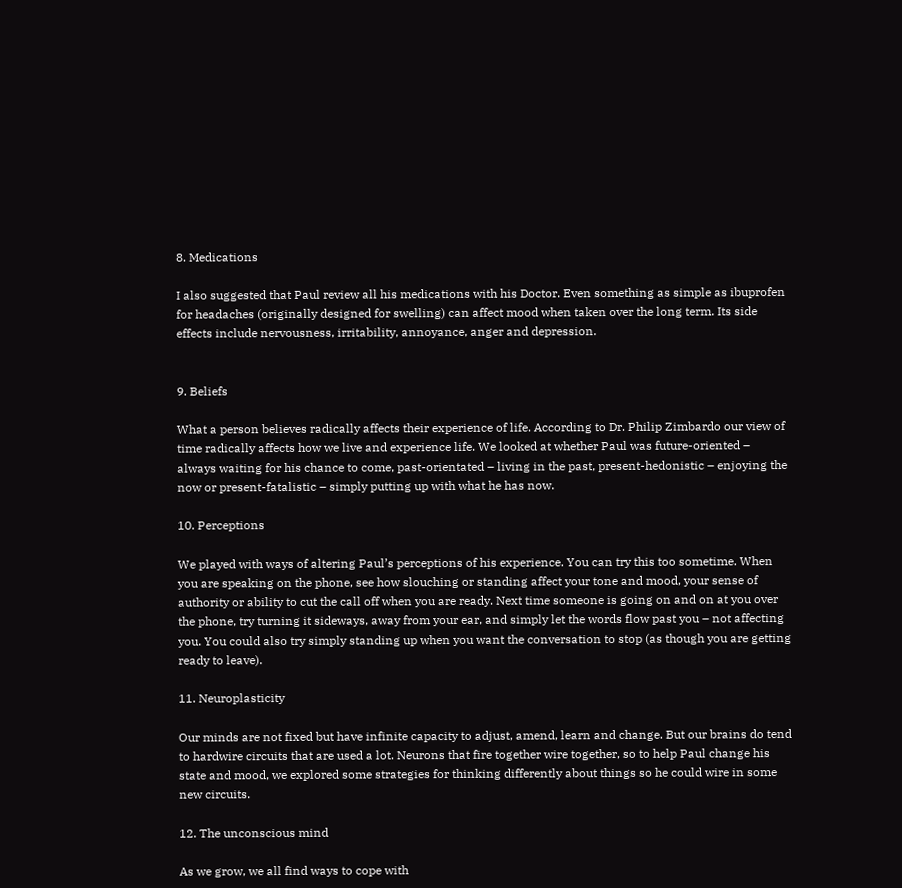8. Medications

I also suggested that Paul review all his medications with his Doctor. Even something as simple as ibuprofen for headaches (originally designed for swelling) can affect mood when taken over the long term. Its side effects include nervousness, irritability, annoyance, anger and depression.


9. Beliefs

What a person believes radically affects their experience of life. According to Dr. Philip Zimbardo our view of time radically affects how we live and experience life. We looked at whether Paul was future-oriented – always waiting for his chance to come, past-orientated – living in the past, present-hedonistic – enjoying the now or present-fatalistic – simply putting up with what he has now.

10. Perceptions

We played with ways of altering Paul’s perceptions of his experience. You can try this too sometime. When you are speaking on the phone, see how slouching or standing affect your tone and mood, your sense of authority or ability to cut the call off when you are ready. Next time someone is going on and on at you over the phone, try turning it sideways, away from your ear, and simply let the words flow past you – not affecting you. You could also try simply standing up when you want the conversation to stop (as though you are getting ready to leave).

11. Neuroplasticity

Our minds are not fixed but have infinite capacity to adjust, amend, learn and change. But our brains do tend to hardwire circuits that are used a lot. Neurons that fire together wire together, so to help Paul change his state and mood, we explored some strategies for thinking differently about things so he could wire in some new circuits.

12. The unconscious mind

As we grow, we all find ways to cope with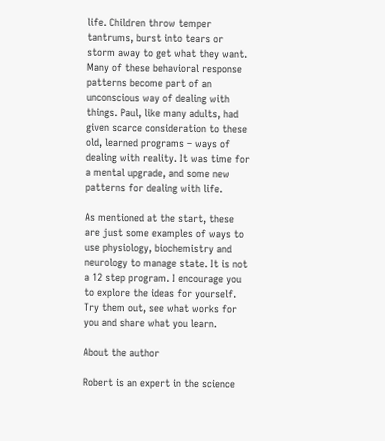life. Children throw temper tantrums, burst into tears or storm away to get what they want. Many of these behavioral response patterns become part of an unconscious way of dealing with things. Paul, like many adults, had given scarce consideration to these old, learned programs – ways of dealing with reality. It was time for a mental upgrade, and some new patterns for dealing with life.

As mentioned at the start, these are just some examples of ways to use physiology, biochemistry and neurology to manage state. It is not a 12 step program. I encourage you to explore the ideas for yourself. Try them out, see what works for you and share what you learn.

About the author

Robert is an expert in the science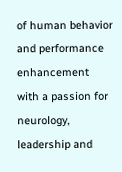of human behavior and performance enhancement with a passion for neurology, leadership and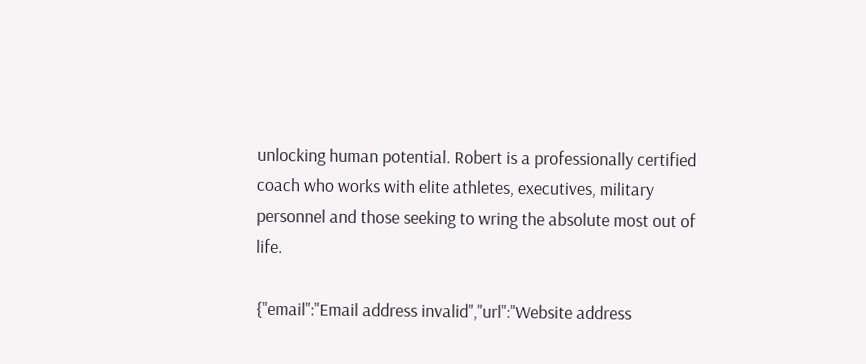unlocking human potential. Robert is a professionally certified coach who works with elite athletes, executives, military personnel and those seeking to wring the absolute most out of life.

{"email":"Email address invalid","url":"Website address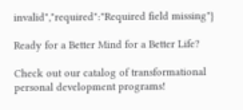invalid","required":"Required field missing"}

Ready for a Better Mind for a Better Life?

Check out our catalog of transformational personal development programs!